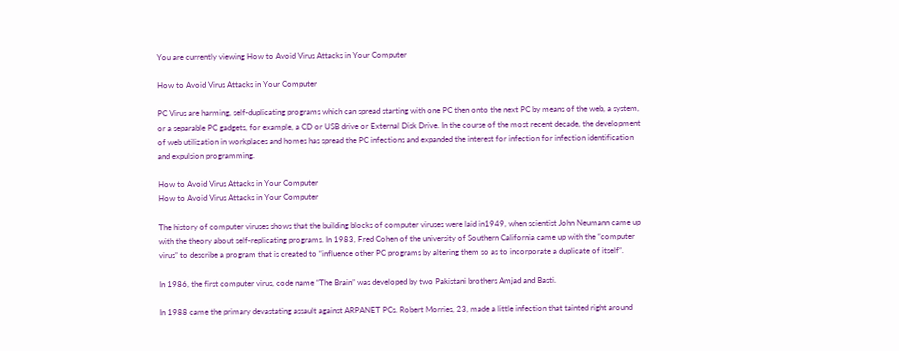You are currently viewing How to Avoid Virus Attacks in Your Computer

How to Avoid Virus Attacks in Your Computer

PC Virus are harming, self-duplicating programs which can spread starting with one PC then onto the next PC by means of the web, a system, or a separable PC gadgets, for example, a CD or USB drive or External Disk Drive. In the course of the most recent decade, the development of web utilization in workplaces and homes has spread the PC infections and expanded the interest for infection for infection identification and expulsion programming.

How to Avoid Virus Attacks in Your Computer
How to Avoid Virus Attacks in Your Computer

The history of computer viruses shows that the building blocks of computer viruses were laid in1949, when scientist John Neumann came up with the theory about self-replicating programs. In 1983, Fred Cohen of the university of Southern California came up with the “computer virus” to describe a program that is created to “influence other PC programs by altering them so as to incorporate a duplicate of itself”.

In 1986, the first computer virus, code name “The Brain” was developed by two Pakistani brothers Amjad and Basti.

In 1988 came the primary devastating assault against ARPANET PCs. Robert Morries, 23, made a little infection that tainted right around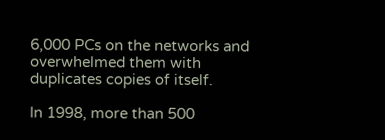6,000 PCs on the networks and overwhelmed them with duplicates copies of itself.

In 1998, more than 500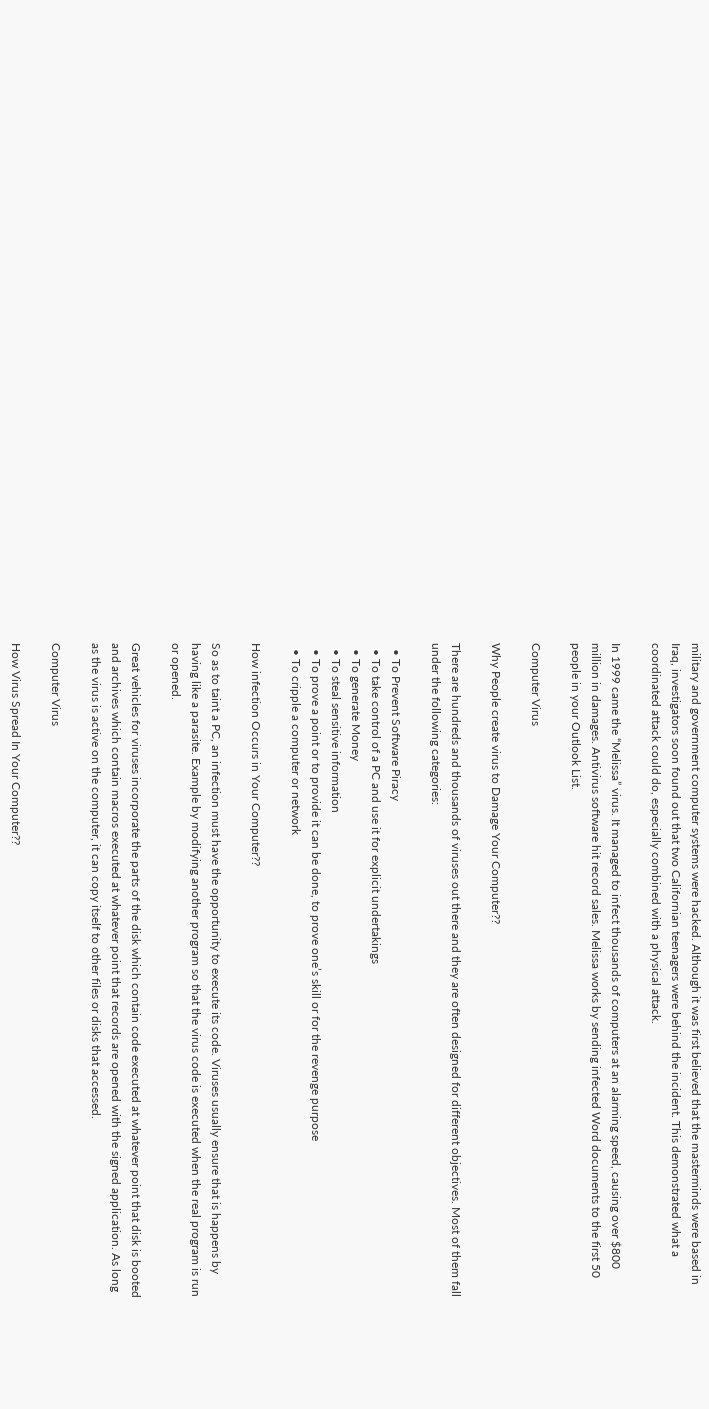military and government computer systems were hacked. Although it was first believed that the masterminds were based in Iraq, investigators soon found out that two Californian teenagers were behind the incident. This demonstrated what a coordinated attack could do, especially combined with a physical attack.

In 1999 came the “Melissa” virus. It managed to infect thousands of computers at an alarming speed, causing over $800 million in damages. Antivirus software hit record sales. Melissa works by sending infected Word documents to the first 50 people in your Outlook List.

Computer Virus

Why People create virus to Damage Your Computer??

There are hundreds and thousands of viruses out there and they are often designed for different objectives. Most of them fall under the following categories:

  • To Prevent Software Piracy
  • To take control of a PC and use it for explicit undertakings
  • To generate Money
  • To steal sensitive information
  • To prove a point or to provide it can be done, to prove one’s skill or for the revenge purpose
  • To cripple a computer or network

How infection Occurs in Your Computer??

So as to taint a PC, an infection must have the opportunity to execute its code. Viruses usually ensure that is happens by having like a parasite. Example by modifying another program so that the virus code is executed when the real program is run or opened.

Great vehicles for viruses incorporate the parts of the disk which contain code executed at whatever point that disk is booted and archives which contain macros executed at whatever point that records are opened with the signed application. As long as the virus is active on the computer, it can copy itself to other files or disks that accessed.

Computer Virus

How Virus Spread In Your Computer??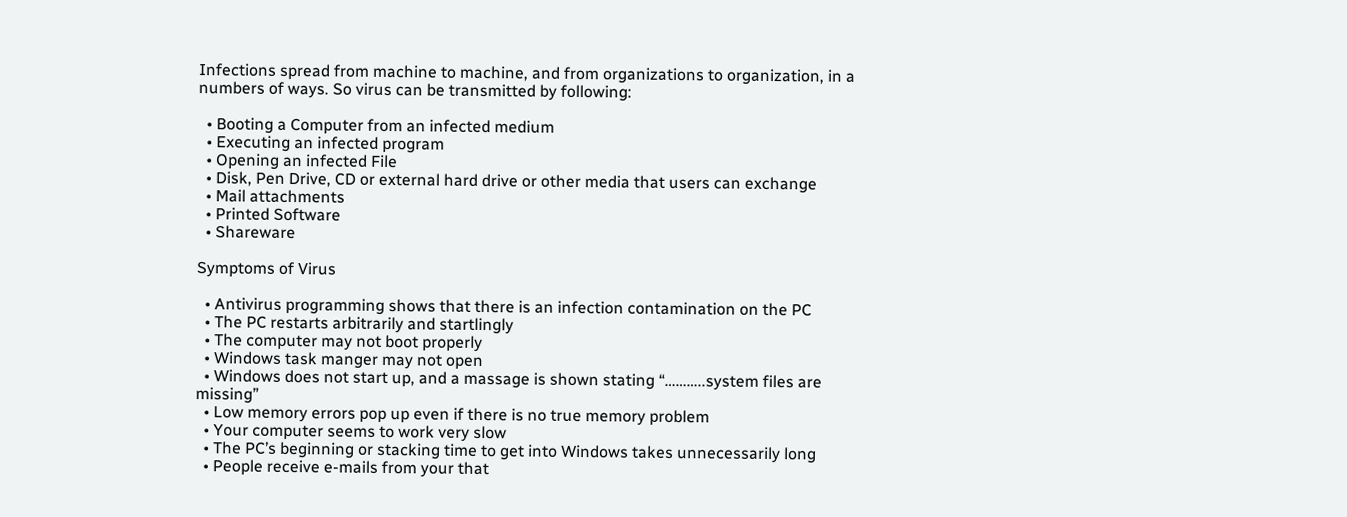Infections spread from machine to machine, and from organizations to organization, in a numbers of ways. So virus can be transmitted by following:

  • Booting a Computer from an infected medium
  • Executing an infected program
  • Opening an infected File
  • Disk, Pen Drive, CD or external hard drive or other media that users can exchange
  • Mail attachments
  • Printed Software
  • Shareware

Symptoms of Virus

  • Antivirus programming shows that there is an infection contamination on the PC
  • The PC restarts arbitrarily and startlingly
  • The computer may not boot properly
  • Windows task manger may not open
  • Windows does not start up, and a massage is shown stating “………..system files are missing”
  • Low memory errors pop up even if there is no true memory problem
  • Your computer seems to work very slow
  • The PC’s beginning or stacking time to get into Windows takes unnecessarily long
  • People receive e-mails from your that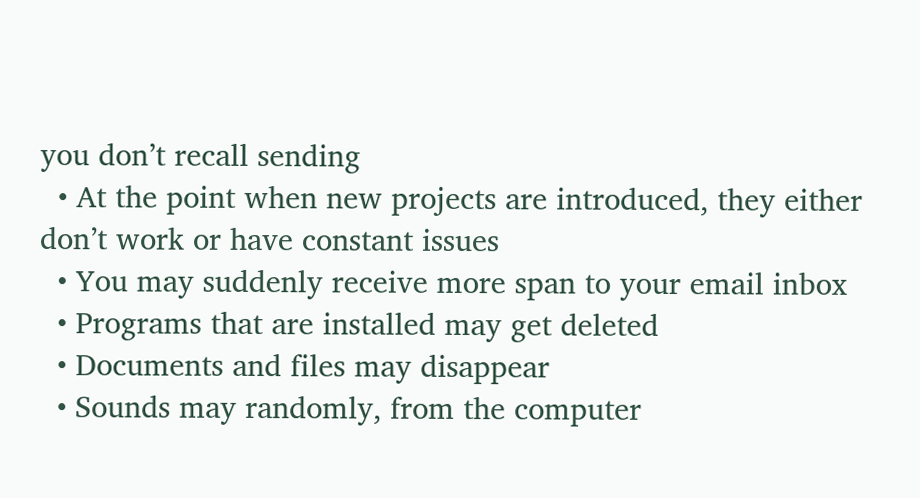you don’t recall sending
  • At the point when new projects are introduced, they either don’t work or have constant issues
  • You may suddenly receive more span to your email inbox
  • Programs that are installed may get deleted
  • Documents and files may disappear
  • Sounds may randomly, from the computer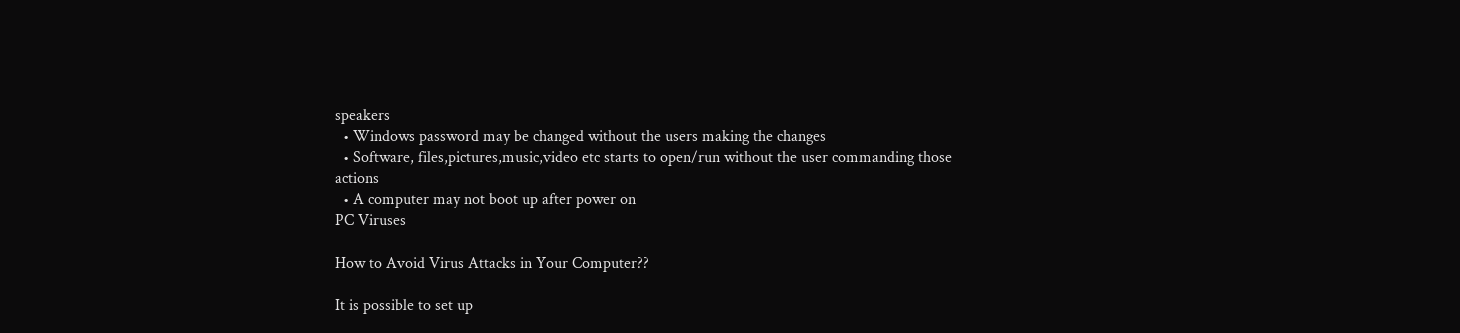speakers
  • Windows password may be changed without the users making the changes
  • Software, files,pictures,music,video etc starts to open/run without the user commanding those actions
  • A computer may not boot up after power on
PC Viruses

How to Avoid Virus Attacks in Your Computer??

It is possible to set up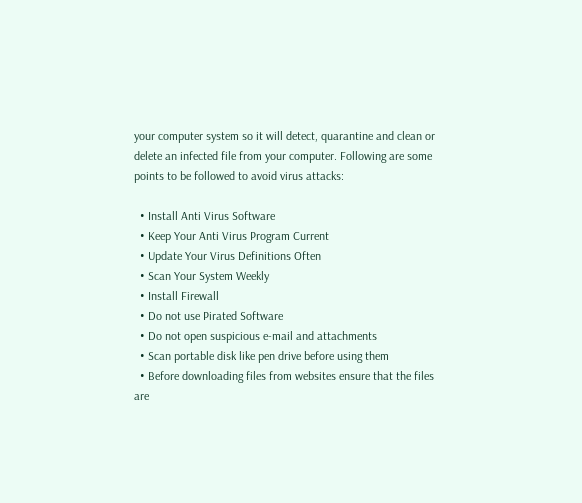your computer system so it will detect, quarantine and clean or delete an infected file from your computer. Following are some points to be followed to avoid virus attacks:

  • Install Anti Virus Software
  • Keep Your Anti Virus Program Current
  • Update Your Virus Definitions Often
  • Scan Your System Weekly
  • Install Firewall
  • Do not use Pirated Software
  • Do not open suspicious e-mail and attachments
  • Scan portable disk like pen drive before using them
  • Before downloading files from websites ensure that the files are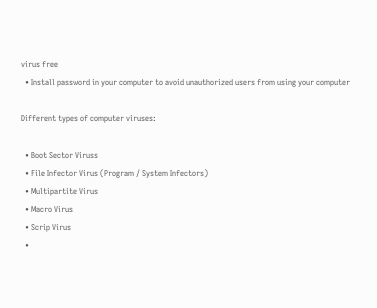virus free
  • Install password in your computer to avoid unauthorized users from using your computer

Different types of computer viruses:

  • Boot Sector Viruss
  • File Infector Virus (Program / System Infectors)
  • Multipartite Virus
  • Macro Virus
  • Scrip Virus
  •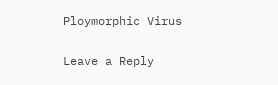Ploymorphic Virus

Leave a Reply